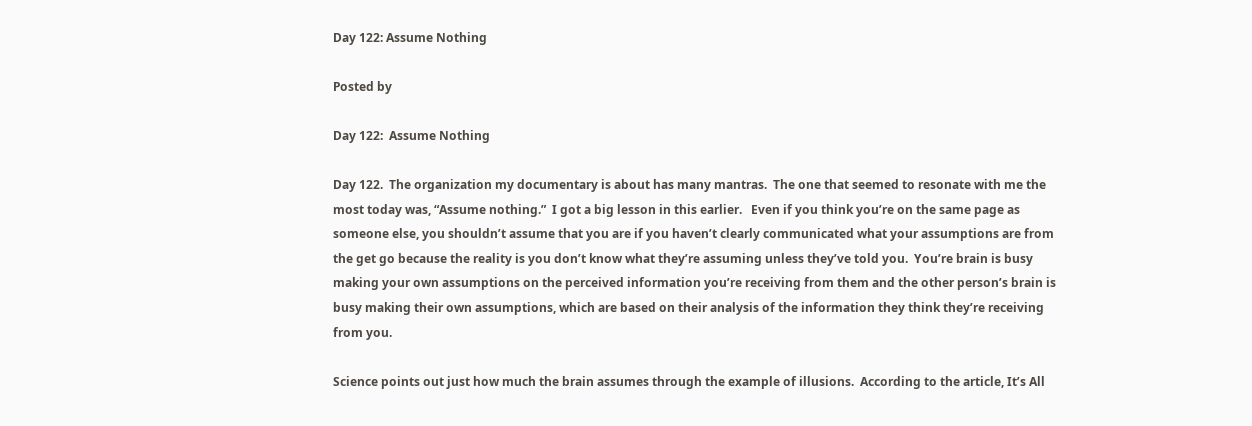Day 122: Assume Nothing

Posted by

Day 122:  Assume Nothing

Day 122.  The organization my documentary is about has many mantras.  The one that seemed to resonate with me the most today was, “Assume nothing.”  I got a big lesson in this earlier.   Even if you think you’re on the same page as someone else, you shouldn’t assume that you are if you haven’t clearly communicated what your assumptions are from the get go because the reality is you don’t know what they’re assuming unless they’ve told you.  You’re brain is busy making your own assumptions on the perceived information you’re receiving from them and the other person’s brain is busy making their own assumptions, which are based on their analysis of the information they think they’re receiving from you.

Science points out just how much the brain assumes through the example of illusions.  According to the article, It’s All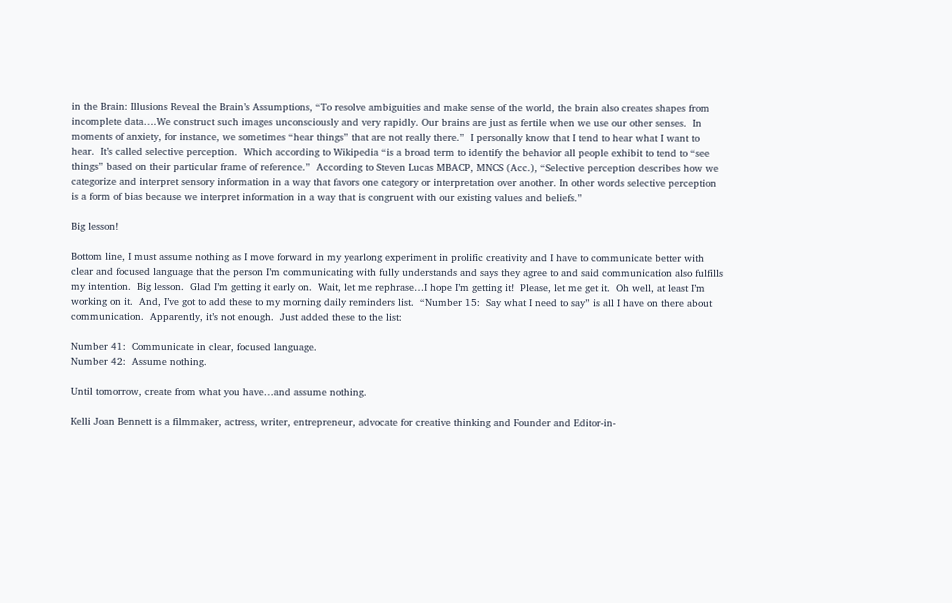in the Brain: Illusions Reveal the Brain’s Assumptions, “To resolve ambiguities and make sense of the world, the brain also creates shapes from incomplete data….We construct such images unconsciously and very rapidly. Our brains are just as fertile when we use our other senses.  In moments of anxiety, for instance, we sometimes “hear things” that are not really there.”  I personally know that I tend to hear what I want to hear.  It’s called selective perception.  Which according to Wikipedia “is a broad term to identify the behavior all people exhibit to tend to “see things” based on their particular frame of reference.”  According to Steven Lucas MBACP, MNCS (Acc.), “Selective perception describes how we categorize and interpret sensory information in a way that favors one category or interpretation over another. In other words selective perception is a form of bias because we interpret information in a way that is congruent with our existing values and beliefs.”

Big lesson!

Bottom line, I must assume nothing as I move forward in my yearlong experiment in prolific creativity and I have to communicate better with clear and focused language that the person I’m communicating with fully understands and says they agree to and said communication also fulfills my intention.  Big lesson.  Glad I’m getting it early on.  Wait, let me rephrase…I hope I’m getting it!  Please, let me get it.  Oh well, at least I’m working on it.  And, I’ve got to add these to my morning daily reminders list.  “Number 15:  Say what I need to say” is all I have on there about communication.  Apparently, it’s not enough.  Just added these to the list:

Number 41:  Communicate in clear, focused language.
Number 42:  Assume nothing.

Until tomorrow, create from what you have…and assume nothing.

Kelli Joan Bennett is a filmmaker, actress, writer, entrepreneur, advocate for creative thinking and Founder and Editor-in-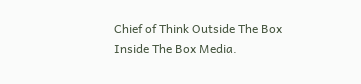Chief of Think Outside The Box Inside The Box Media.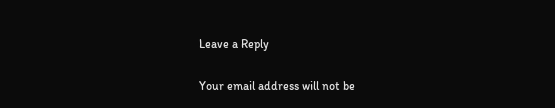Leave a Reply

Your email address will not be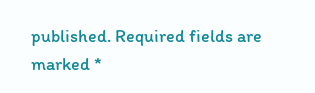published. Required fields are marked *